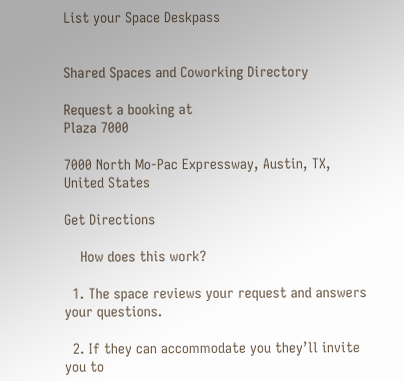List your Space Deskpass


Shared Spaces and Coworking Directory

Request a booking at
Plaza 7000

7000 North Mo-Pac Expressway, Austin, TX, United States

Get Directions

    How does this work?

  1. The space reviews your request and answers your questions.

  2. If they can accommodate you they’ll invite you to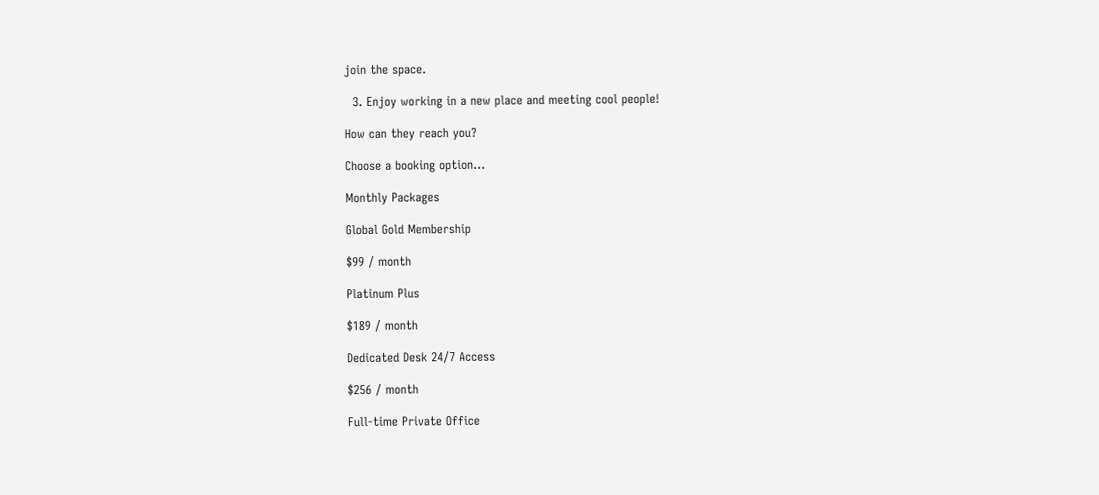join the space.

  3. Enjoy working in a new place and meeting cool people!

How can they reach you?

Choose a booking option…

Monthly Packages

Global Gold Membership

$99 / month

Platinum Plus

$189 / month

Dedicated Desk 24/7 Access

$256 / month

Full-time Private Office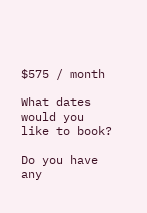$575 / month

What dates would you like to book?

Do you have any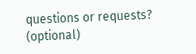questions or requests? (optional)